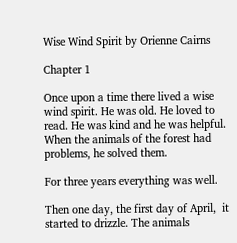Wise Wind Spirit by Orienne Cairns

Chapter 1

Once upon a time there lived a wise wind spirit. He was old. He loved to read. He was kind and he was helpful. When the animals of the forest had problems, he solved them.

For three years everything was well.

Then one day, the first day of April,  it started to drizzle. The animals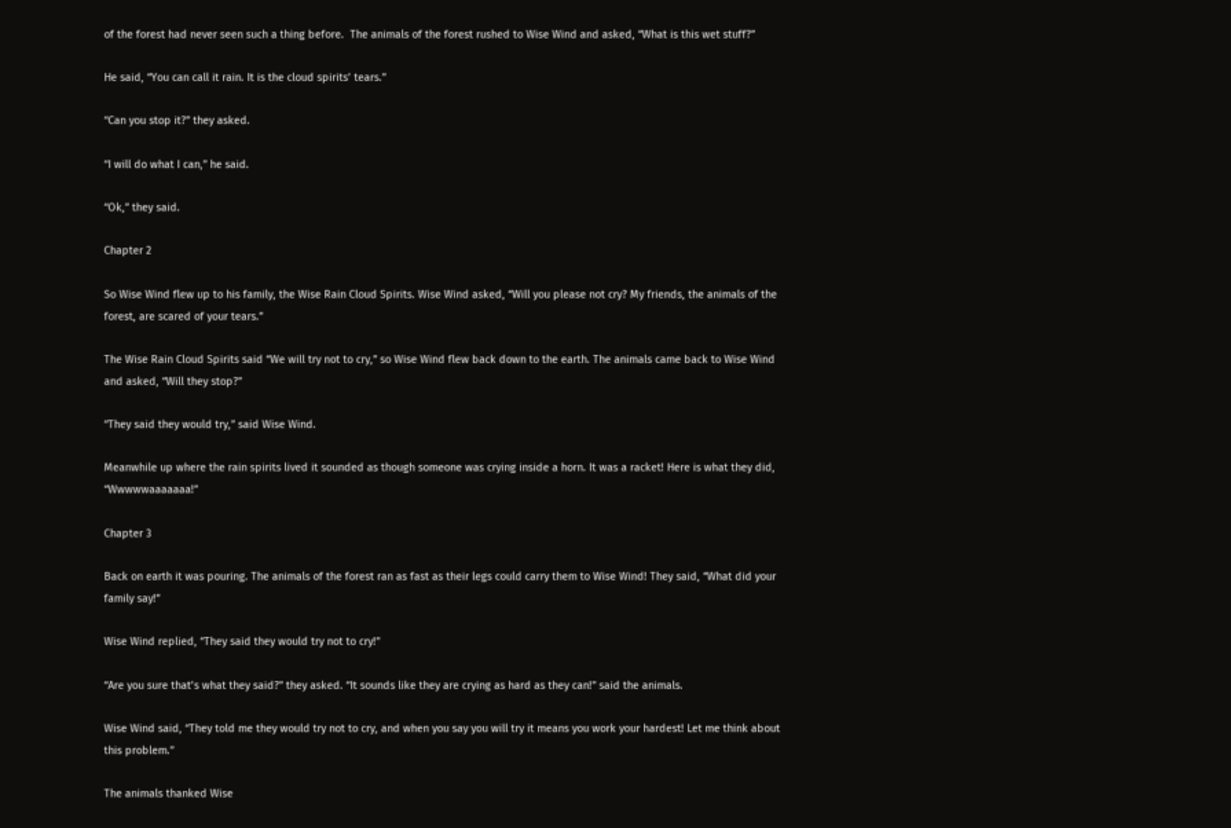of the forest had never seen such a thing before.  The animals of the forest rushed to Wise Wind and asked, “What is this wet stuff?”

He said, “You can call it rain. It is the cloud spirits’ tears.”

“Can you stop it?” they asked.

“I will do what I can,” he said.

“Ok,” they said.

Chapter 2

So Wise Wind flew up to his family, the Wise Rain Cloud Spirits. Wise Wind asked, “Will you please not cry? My friends, the animals of the forest, are scared of your tears.”

The Wise Rain Cloud Spirits said “We will try not to cry,” so Wise Wind flew back down to the earth. The animals came back to Wise Wind and asked, “Will they stop?”

“They said they would try,” said Wise Wind.

Meanwhile up where the rain spirits lived it sounded as though someone was crying inside a horn. It was a racket! Here is what they did, “Wwwwwaaaaaaa!”

Chapter 3

Back on earth it was pouring. The animals of the forest ran as fast as their legs could carry them to Wise Wind! They said, “What did your family say!”

Wise Wind replied, “They said they would try not to cry!”

“Are you sure that’s what they said?” they asked. “It sounds like they are crying as hard as they can!” said the animals.

Wise Wind said, “They told me they would try not to cry, and when you say you will try it means you work your hardest! Let me think about this problem.”

The animals thanked Wise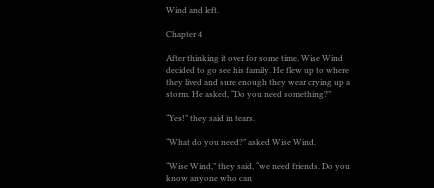Wind and left.

Chapter 4

After thinking it over for some time, Wise Wind decided to go see his family. He flew up to where they lived and sure enough they wear crying up a storm. He asked, “Do you need something?”

“Yes!” they said in tears.

“What do you need?” asked Wise Wind.

“Wise Wind,” they said, “we need friends. Do you know anyone who can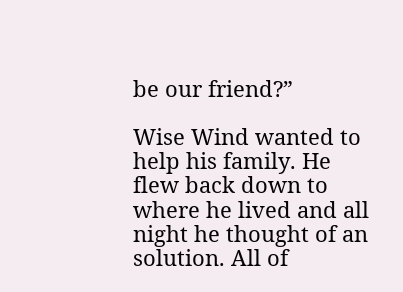be our friend?”

Wise Wind wanted to help his family. He flew back down to where he lived and all night he thought of an solution. All of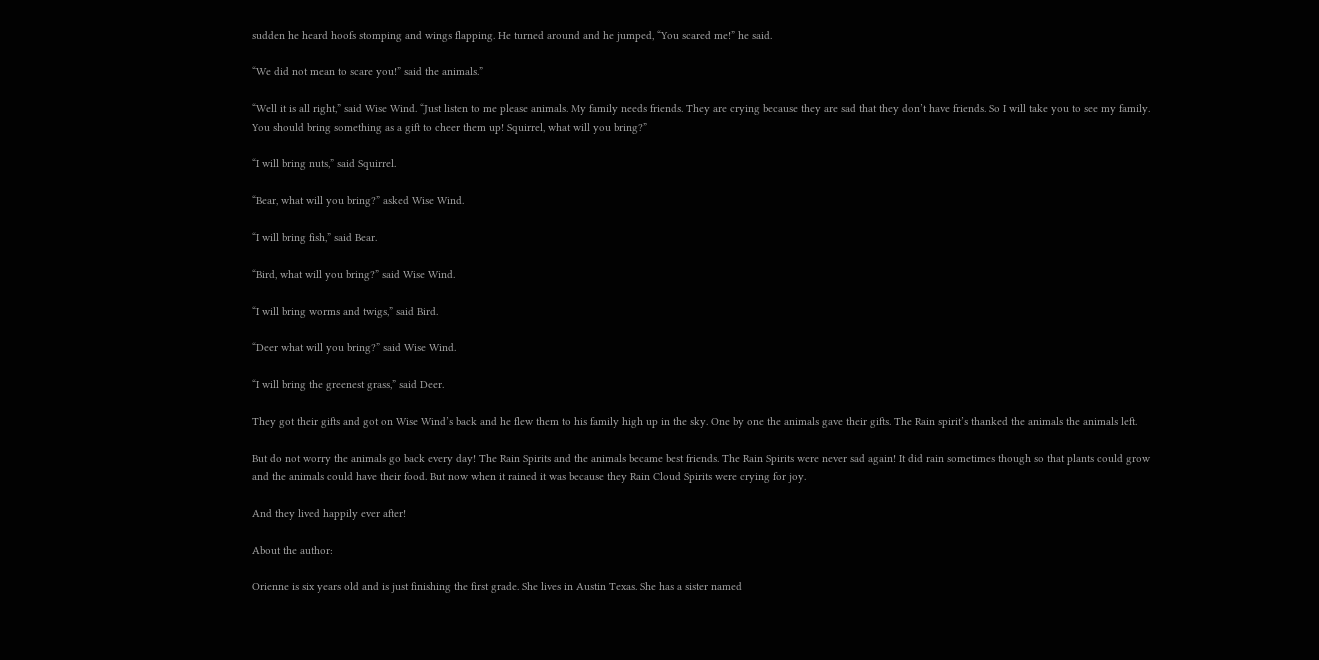sudden he heard hoofs stomping and wings flapping. He turned around and he jumped, “You scared me!” he said.

“We did not mean to scare you!” said the animals.”

“Well it is all right,” said Wise Wind. “Just listen to me please animals. My family needs friends. They are crying because they are sad that they don’t have friends. So I will take you to see my family. You should bring something as a gift to cheer them up! Squirrel, what will you bring?”

“I will bring nuts,” said Squirrel.

“Bear, what will you bring?” asked Wise Wind.

“I will bring fish,” said Bear.

“Bird, what will you bring?” said Wise Wind.

“I will bring worms and twigs,” said Bird.

“Deer what will you bring?” said Wise Wind.

“I will bring the greenest grass,” said Deer.

They got their gifts and got on Wise Wind’s back and he flew them to his family high up in the sky. One by one the animals gave their gifts. The Rain spirit’s thanked the animals the animals left.

But do not worry the animals go back every day! The Rain Spirits and the animals became best friends. The Rain Spirits were never sad again! It did rain sometimes though so that plants could grow and the animals could have their food. But now when it rained it was because they Rain Cloud Spirits were crying for joy.

And they lived happily ever after!

About the author:

Orienne is six years old and is just finishing the first grade. She lives in Austin Texas. She has a sister named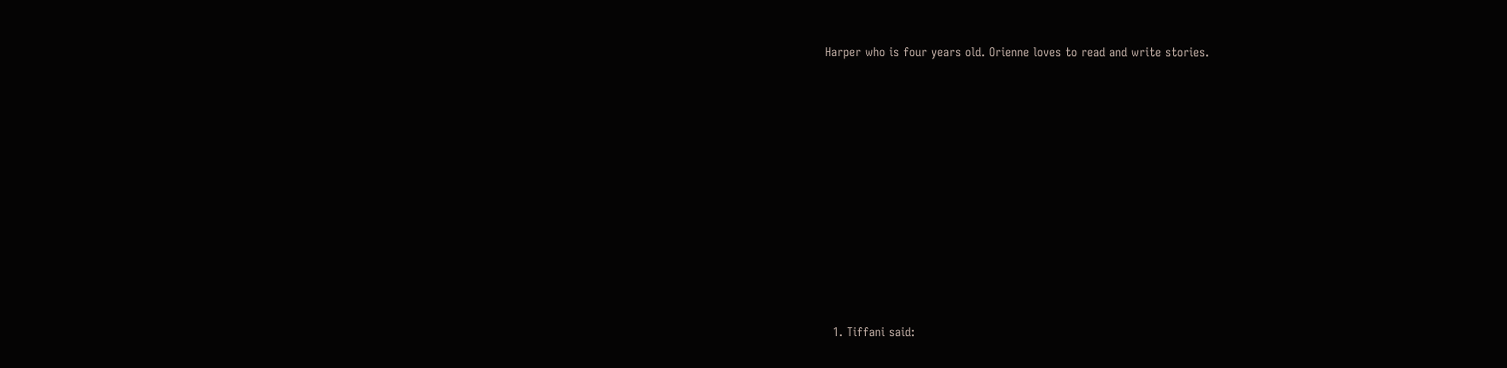Harper who is four years old. Orienne loves to read and write stories.













  1. Tiffani said: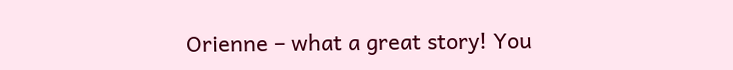Orienne – what a great story! You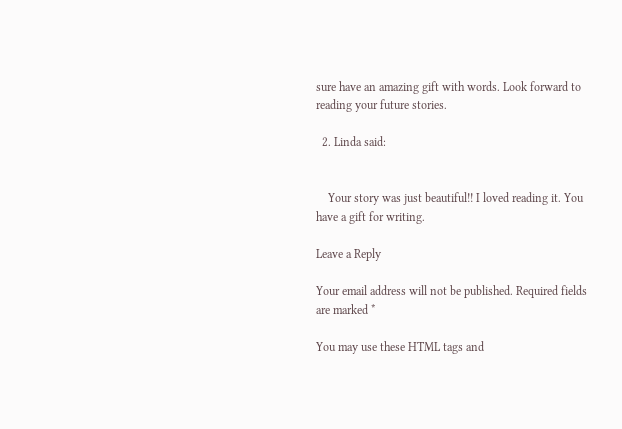sure have an amazing gift with words. Look forward to reading your future stories.

  2. Linda said:


    Your story was just beautiful!! I loved reading it. You have a gift for writing.

Leave a Reply

Your email address will not be published. Required fields are marked *

You may use these HTML tags and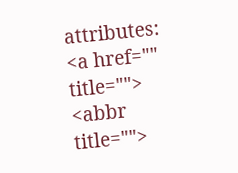attributes: <a href="" title=""> <abbr title="">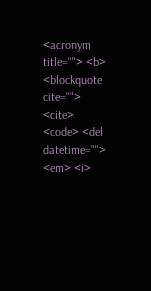<acronym title=""> <b> <blockquote cite=""> <cite> <code> <del datetime=""> <em> <i>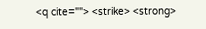<q cite=""> <strike> <strong>